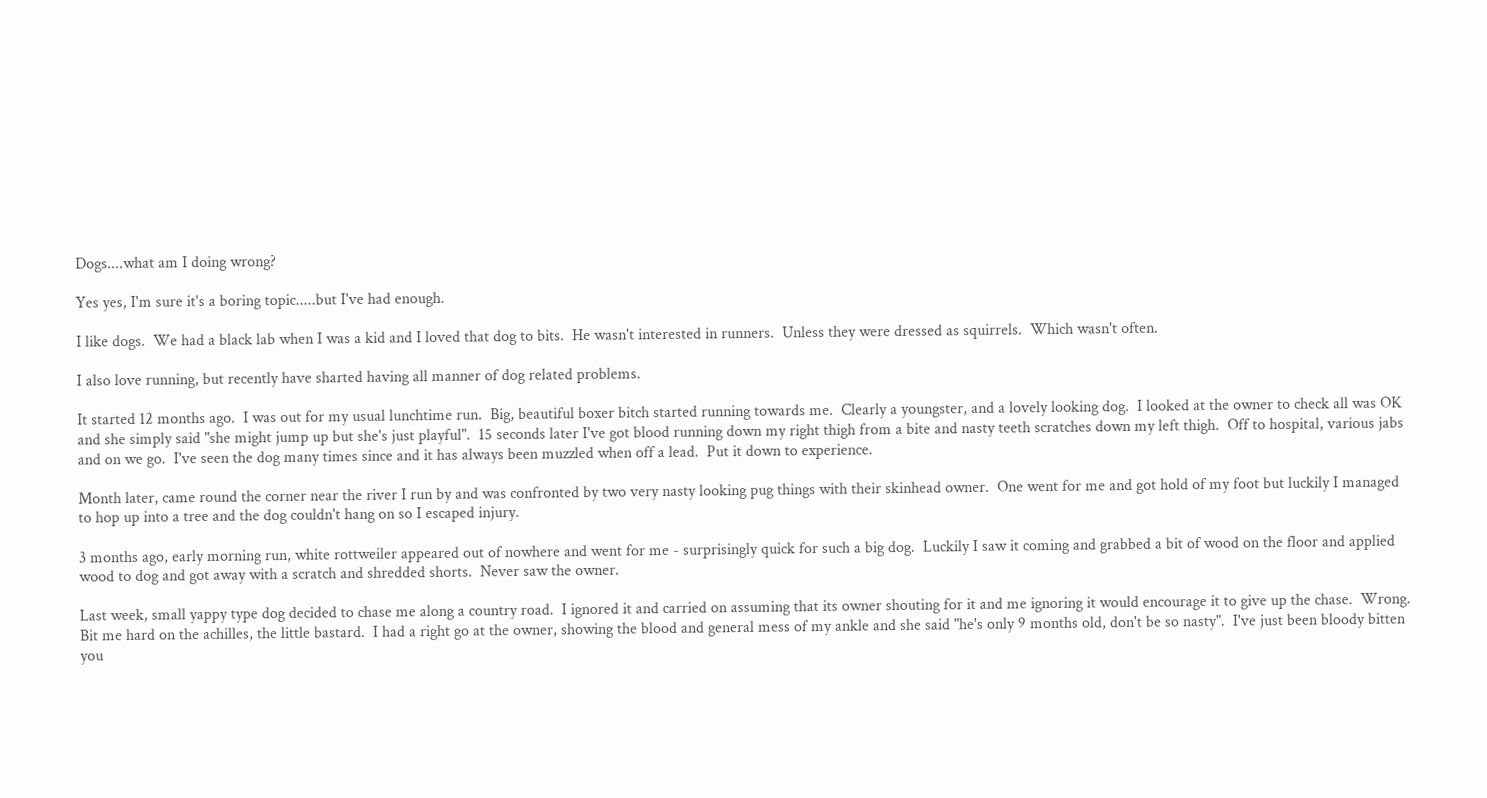Dogs....what am I doing wrong?

Yes yes, I'm sure it's a boring topic.....but I've had enough.

I like dogs.  We had a black lab when I was a kid and I loved that dog to bits.  He wasn't interested in runners.  Unless they were dressed as squirrels.  Which wasn't often.

I also love running, but recently have sharted having all manner of dog related problems.

It started 12 months ago.  I was out for my usual lunchtime run.  Big, beautiful boxer bitch started running towards me.  Clearly a youngster, and a lovely looking dog.  I looked at the owner to check all was OK and she simply said "she might jump up but she's just playful".  15 seconds later I've got blood running down my right thigh from a bite and nasty teeth scratches down my left thigh.  Off to hospital, various jabs and on we go.  I've seen the dog many times since and it has always been muzzled when off a lead.  Put it down to experience.

Month later, came round the corner near the river I run by and was confronted by two very nasty looking pug things with their skinhead owner.  One went for me and got hold of my foot but luckily I managed to hop up into a tree and the dog couldn't hang on so I escaped injury.

3 months ago, early morning run, white rottweiler appeared out of nowhere and went for me - surprisingly quick for such a big dog.  Luckily I saw it coming and grabbed a bit of wood on the floor and applied wood to dog and got away with a scratch and shredded shorts.  Never saw the owner.

Last week, small yappy type dog decided to chase me along a country road.  I ignored it and carried on assuming that its owner shouting for it and me ignoring it would encourage it to give up the chase.  Wrong.  Bit me hard on the achilles, the little bastard.  I had a right go at the owner, showing the blood and general mess of my ankle and she said "he's only 9 months old, don't be so nasty".  I've just been bloody bitten you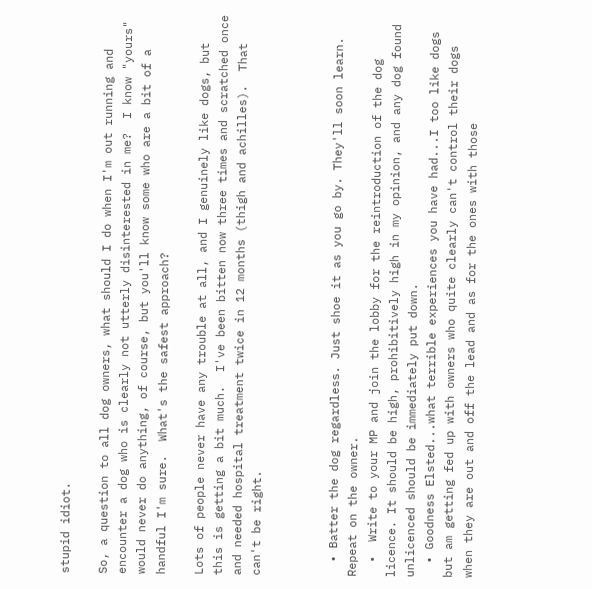stupid idiot.

So, a question to all dog owners, what should I do when I'm out running and encounter a dog who is clearly not utterly disinterested in me?  I know "yours" would never do anything, of course, but you'll know some who are a bit of a handful I'm sure.  What's the safest approach?

Lots of people never have any trouble at all, and I genuinely like dogs, but this is getting a bit much.  I've been bitten now three times and scratched once and needed hospital treatment twice in 12 months (thigh and achilles).  That can't be right.



  • Batter the dog regardless. Just shoe it as you go by. They'll soon learn. Repeat on the owner.
  •  Write to your MP and join the lobby for the reintroduction of the dog licence. It should be high, prohibitively high in my opinion, and any dog found unlicenced should be immediately put down.
  • Goodness Elsted...what terrible experiences you have had...I too like dogs but am getting fed up with owners who quite clearly can't control their dogs when they are out and off the lead and as for the ones with those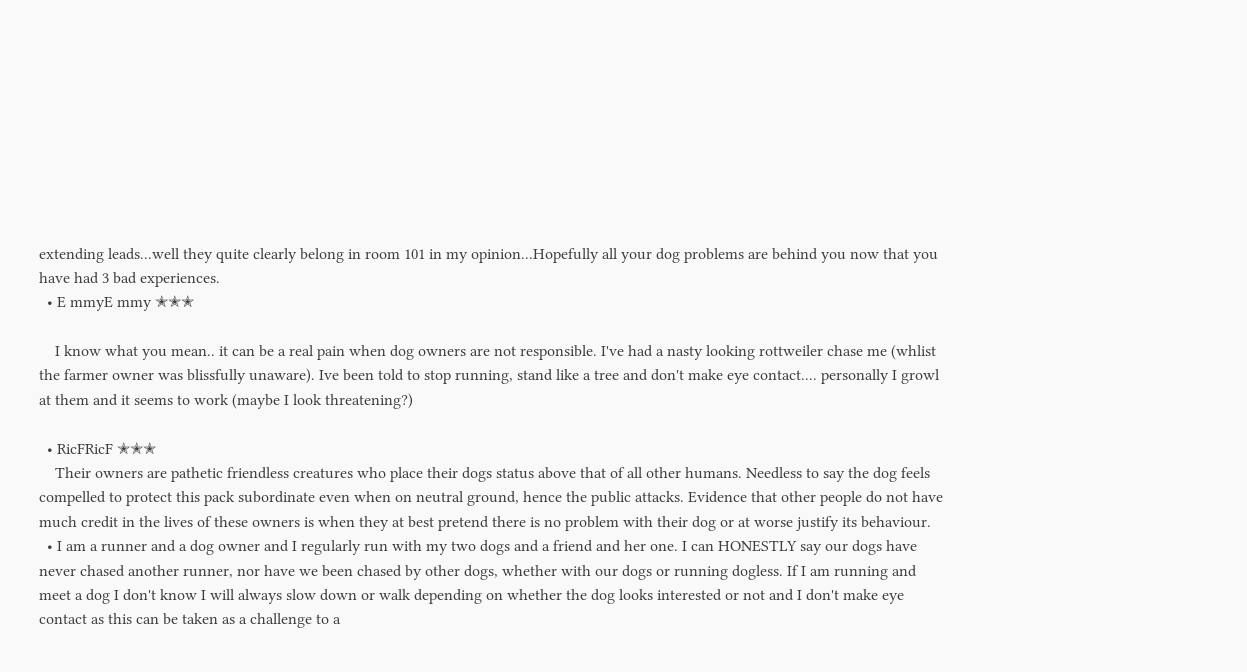extending leads...well they quite clearly belong in room 101 in my opinion...Hopefully all your dog problems are behind you now that you have had 3 bad experiences.
  • E mmyE mmy ✭✭✭

    I know what you mean.. it can be a real pain when dog owners are not responsible. I've had a nasty looking rottweiler chase me (whlist the farmer owner was blissfully unaware). Ive been told to stop running, stand like a tree and don't make eye contact.... personally I growl at them and it seems to work (maybe I look threatening?)

  • RicFRicF ✭✭✭
    Their owners are pathetic friendless creatures who place their dogs status above that of all other humans. Needless to say the dog feels compelled to protect this pack subordinate even when on neutral ground, hence the public attacks. Evidence that other people do not have much credit in the lives of these owners is when they at best pretend there is no problem with their dog or at worse justify its behaviour.
  • I am a runner and a dog owner and I regularly run with my two dogs and a friend and her one. I can HONESTLY say our dogs have never chased another runner, nor have we been chased by other dogs, whether with our dogs or running dogless. If I am running and meet a dog I don't know I will always slow down or walk depending on whether the dog looks interested or not and I don't make eye contact as this can be taken as a challenge to a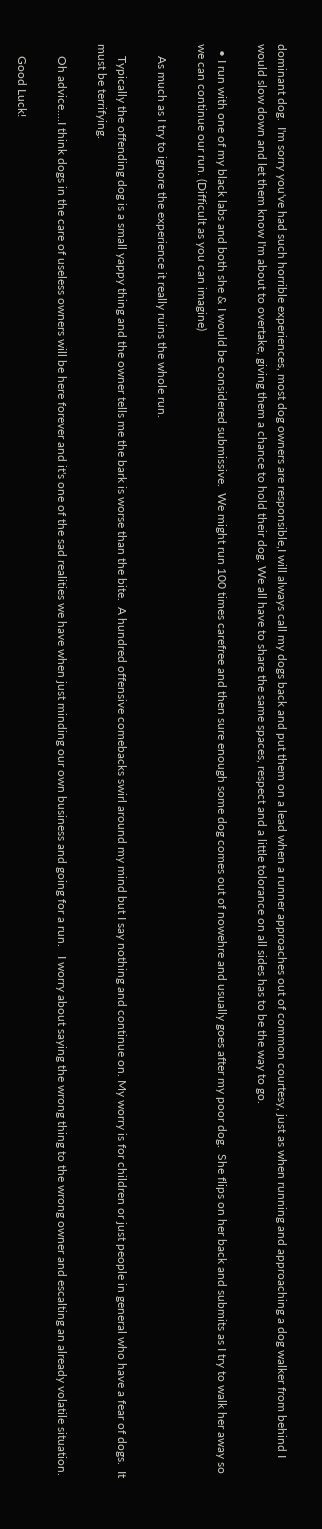dominant dog.  I'm sorry you've had such horrible experiences, most dog owners are responsible,I will always call my dogs back and put them on a lead when a runner approaches out of common courtesy, just as when running and approaching a dog walker from behind I would slow down and let them know I'm about to overtake, giving them a chance to hold their dog. We all have to share the same spaces, respect and a little tolorance on all sides has to be the way to go.

  • I run with one of my black labs and both she & I would be considered submissive.  We might run 100 times carefree and then sure enough some dog comes out of nowehre and usually goes after my poor dog.  She flips on her back and submits as I try to walk her away so we can continue our run. (Difficult as you can imagine)

    As much as I try to ignore the experience it really ruins the whole run.

    Typically the offending dog is a small yappy thing and the owner tells me the bark is worse than the bite.  A hundred offensive comebacks swirl around my mind but I say nothing and continue on. My worry is for children or just people in general who have a fear of dogs.  It must be terrifying.

    Oh advice....I think dogs in the care of useless owners will be here forever and it's one of the sad realities we have when just minding our own business and going for a run.   I worry about saying the wrong thing to the wrong owner and escalting an already volatile situation.

    Good Luck!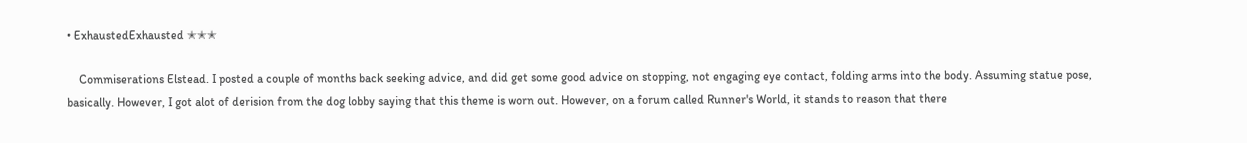• ExhaustedExhausted ✭✭✭

    Commiserations Elstead. I posted a couple of months back seeking advice, and did get some good advice on stopping, not engaging eye contact, folding arms into the body. Assuming statue pose, basically. However, I got alot of derision from the dog lobby saying that this theme is worn out. However, on a forum called Runner's World, it stands to reason that there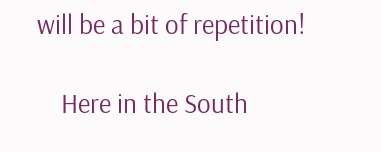will be a bit of repetition!

    Here in the South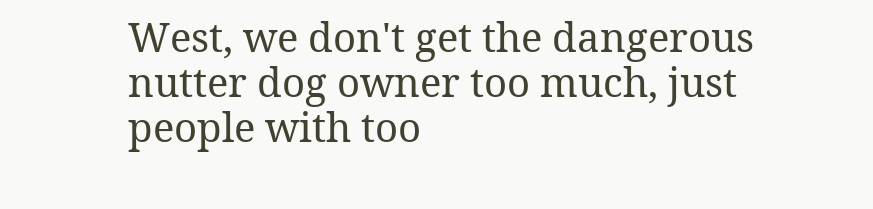West, we don't get the dangerous nutter dog owner too much, just people with too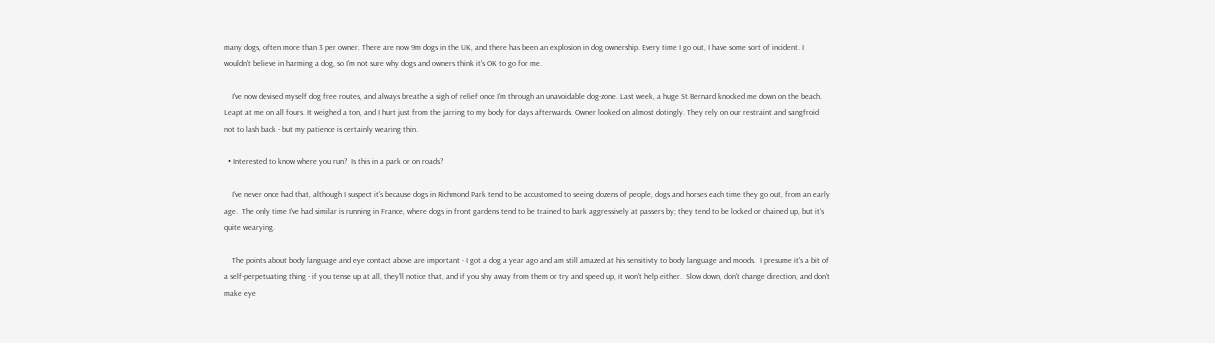many dogs, often more than 3 per owner. There are now 9m dogs in the UK, and there has been an explosion in dog ownership. Every time I go out, I have some sort of incident. I wouldn't believe in harming a dog, so I'm not sure why dogs and owners think it's OK to go for me.

    I've now devised myself dog free routes, and always breathe a sigh of relief once I'm through an unavoidable dog-zone. Last week, a huge St Bernard knocked me down on the beach. Leapt at me on all fours. It weighed a ton, and I hurt just from the jarring to my body for days afterwards. Owner looked on almost dotingly. They rely on our restraint and sangfroid not to lash back - but my patience is certainly wearing thin.

  • Interested to know where you run?  Is this in a park or on roads?

    I've never once had that, although I suspect it's because dogs in Richmond Park tend to be accustomed to seeing dozens of people, dogs and horses each time they go out, from an early age.  The only time I've had similar is running in France, where dogs in front gardens tend to be trained to bark aggressively at passers by; they tend to be locked or chained up, but it's quite wearying.

    The points about body language and eye contact above are important - I got a dog a year ago and am still amazed at his sensitivty to body language and moods.  I presume it's a bit of a self-perpetuating thing - if you tense up at all, they'll notice that, and if you shy away from them or try and speed up, it won't help either.  Slow down, don't change direction, and don't make eye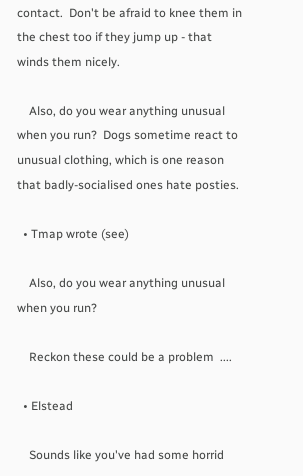contact.  Don't be afraid to knee them in the chest too if they jump up - that winds them nicely.

    Also, do you wear anything unusual when you run?  Dogs sometime react to unusual clothing, which is one reason that badly-socialised ones hate posties.

  • Tmap wrote (see)

    Also, do you wear anything unusual when you run?

    Reckon these could be a problem  ....

  • Elstead

    Sounds like you've had some horrid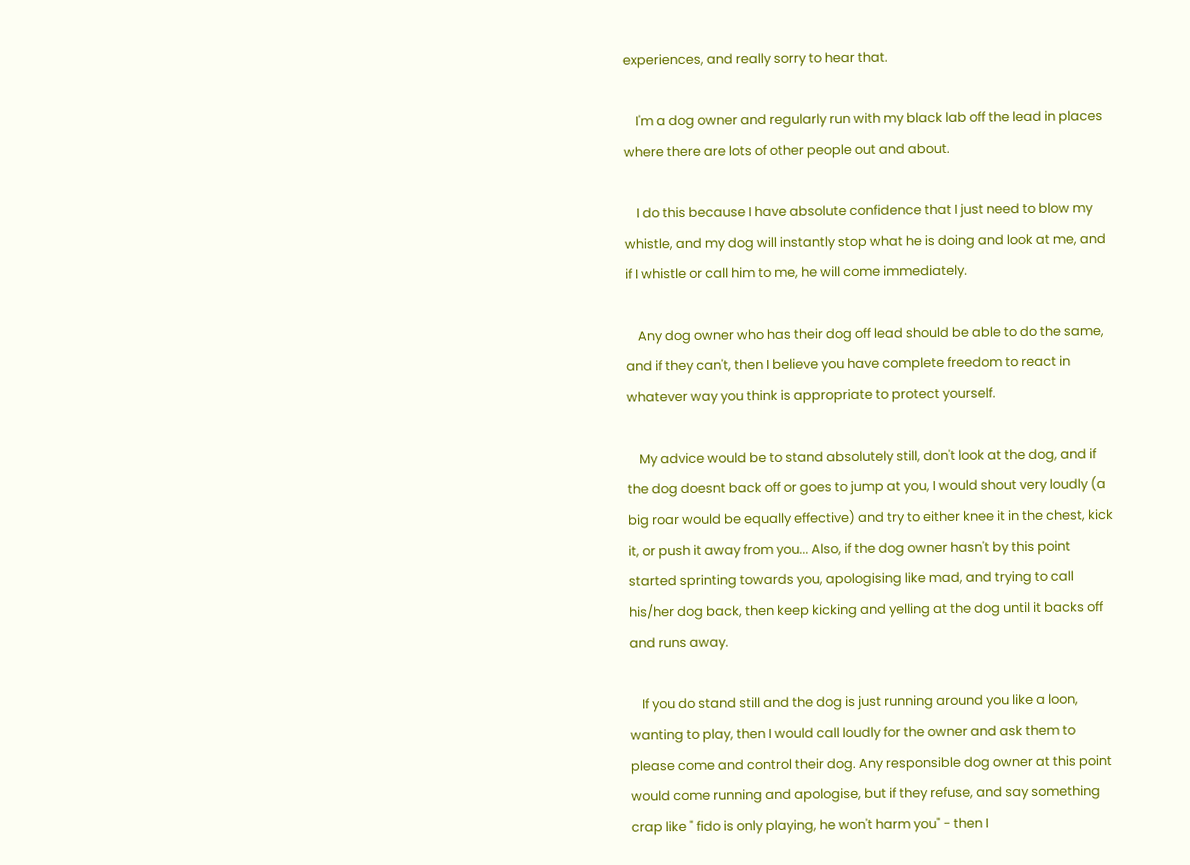experiences, and really sorry to hear that.

    I'm a dog owner and regularly run with my black lab off the lead in places where there are lots of other people out and about.

    I do this because I have absolute confidence that I just need to blow my whistle, and my dog will instantly stop what he is doing and look at me, and if I whistle or call him to me, he will come immediately.

    Any dog owner who has their dog off lead should be able to do the same, and if they can't, then I believe you have complete freedom to react in whatever way you think is appropriate to protect yourself.

    My advice would be to stand absolutely still, don't look at the dog, and if the dog doesnt back off or goes to jump at you, I would shout very loudly (a big roar would be equally effective) and try to either knee it in the chest, kick it, or push it away from you... Also, if the dog owner hasn't by this point started sprinting towards you, apologising like mad, and trying to call his/her dog back, then keep kicking and yelling at the dog until it backs off and runs away.

    If you do stand still and the dog is just running around you like a loon, wanting to play, then I would call loudly for the owner and ask them to please come and control their dog. Any responsible dog owner at this point would come running and apologise, but if they refuse, and say something crap like " fido is only playing, he won't harm you" - then I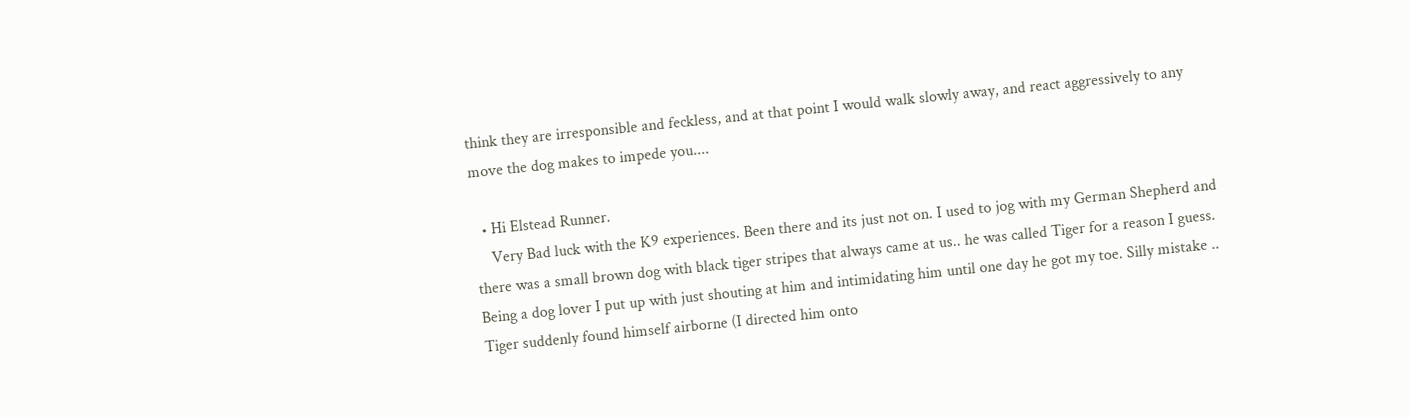think they are irresponsible and feckless, and at that point I would walk slowly away, and react aggressively to any move the dog makes to impede you....

  • Hi Elstead Runner.
    Very Bad luck with the K9 experiences. Been there and its just not on. I used to jog with my German Shepherd and there was a small brown dog with black tiger stripes that always came at us.. he was called Tiger for a reason I guess. Being a dog lover I put up with just shouting at him and intimidating him until one day he got my toe. Silly mistake .. Tiger suddenly found himself airborne (I directed him onto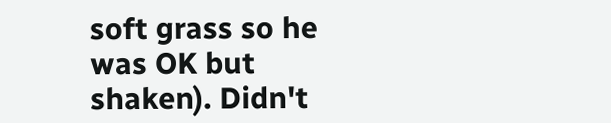soft grass so he was OK but shaken). Didn't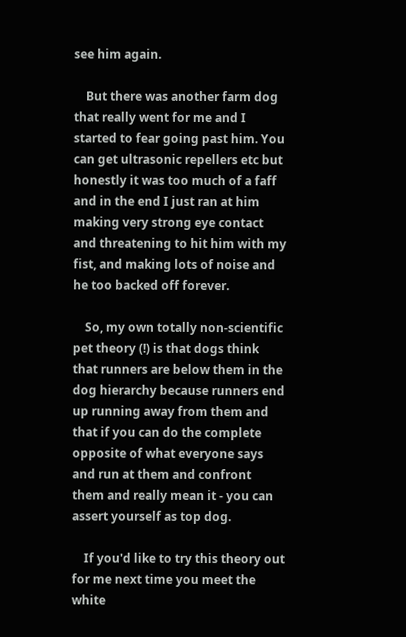see him again.

    But there was another farm dog that really went for me and I started to fear going past him. You can get ultrasonic repellers etc but honestly it was too much of a faff and in the end I just ran at him making very strong eye contact and threatening to hit him with my fist, and making lots of noise and he too backed off forever.

    So, my own totally non-scientific pet theory (!) is that dogs think that runners are below them in the dog hierarchy because runners end up running away from them and that if you can do the complete opposite of what everyone says and run at them and confront them and really mean it - you can assert yourself as top dog.

    If you'd like to try this theory out for me next time you meet the white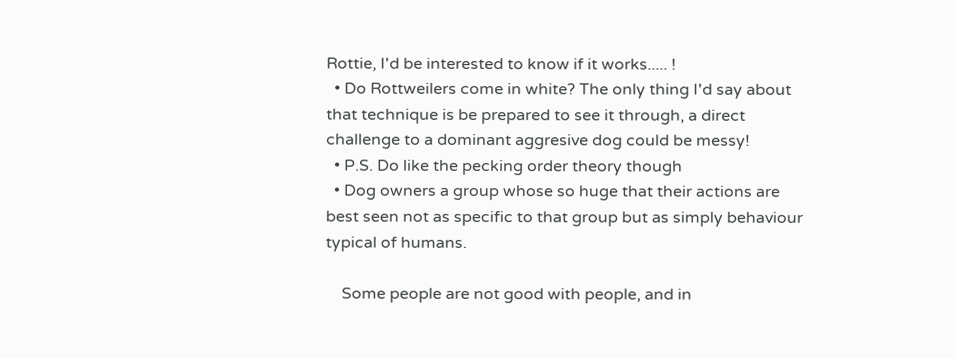Rottie, I'd be interested to know if it works..... !
  • Do Rottweilers come in white? The only thing I'd say about that technique is be prepared to see it through, a direct challenge to a dominant aggresive dog could be messy!
  • P.S. Do like the pecking order theory though
  • Dog owners a group whose so huge that their actions are best seen not as specific to that group but as simply behaviour typical of humans.

    Some people are not good with people, and in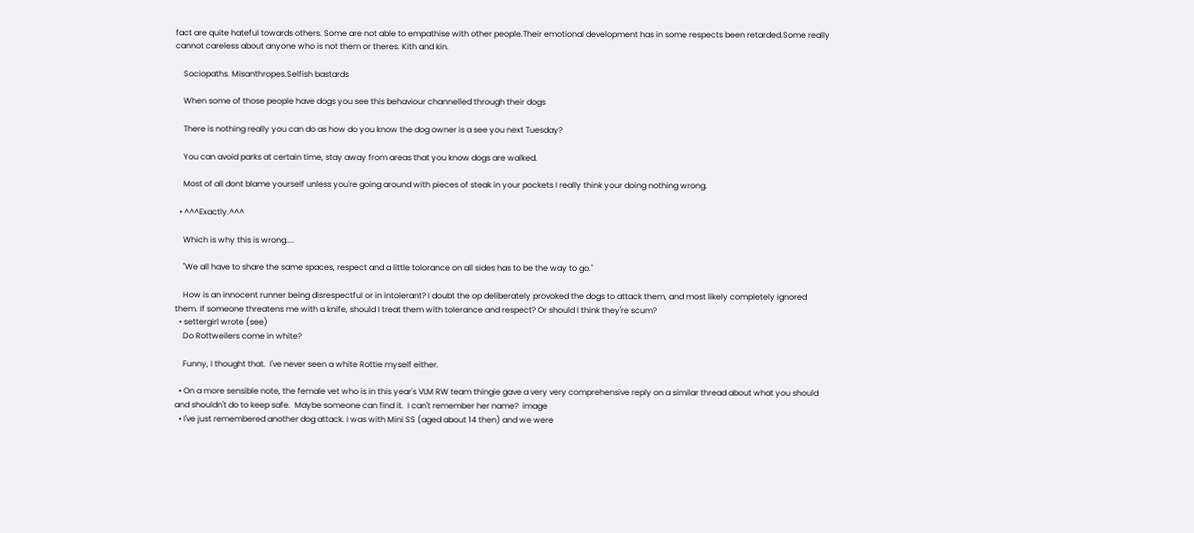fact are quite hateful towards others. Some are not able to empathise with other people.Their emotional development has in some respects been retarded.Some really cannot careless about anyone who is not them or theres. Kith and kin.

    Sociopaths. Misanthropes.Selfish bastards

    When some of those people have dogs you see this behaviour channelled through their dogs

    There is nothing really you can do as how do you know the dog owner is a see you next Tuesday?

    You can avoid parks at certain time, stay away from areas that you know dogs are walked.

    Most of all dont blame yourself unless you're going around with pieces of steak in your pockets I really think your doing nothing wrong.

  • ^^^Exactly.^^^

    Which is why this is wrong....

    "We all have to share the same spaces, respect and a little tolorance on all sides has to be the way to go."

    How is an innocent runner being disrespectful or in intolerant? I doubt the op deliberately provoked the dogs to attack them, and most likely completely ignored them. If someone threatens me with a knife, should I treat them with tolerance and respect? Or should I think they're scum?
  • settergirl wrote (see)
    Do Rottweilers come in white?

    Funny, I thought that.  I've never seen a white Rottie myself either.

  • On a more sensible note, the female vet who is in this year's VLM RW team thingie gave a very very comprehensive reply on a similar thread about what you should and shouldn't do to keep safe.  Maybe someone can find it.  I can't remember her name?  image
  • I've just remembered another dog attack. I was with Mini SS (aged about 14 then) and we were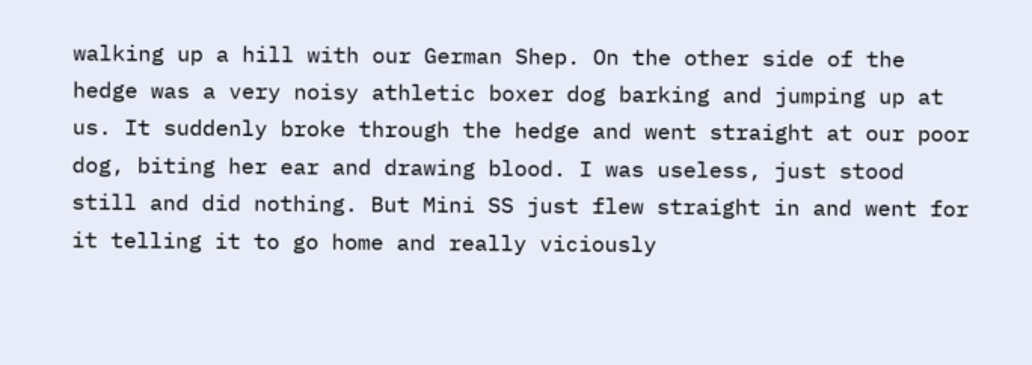walking up a hill with our German Shep. On the other side of the hedge was a very noisy athletic boxer dog barking and jumping up at us. It suddenly broke through the hedge and went straight at our poor dog, biting her ear and drawing blood. I was useless, just stood still and did nothing. But Mini SS just flew straight in and went for it telling it to go home and really viciously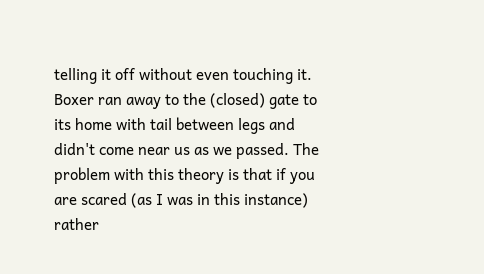telling it off without even touching it. Boxer ran away to the (closed) gate to its home with tail between legs and didn't come near us as we passed. The problem with this theory is that if you are scared (as I was in this instance) rather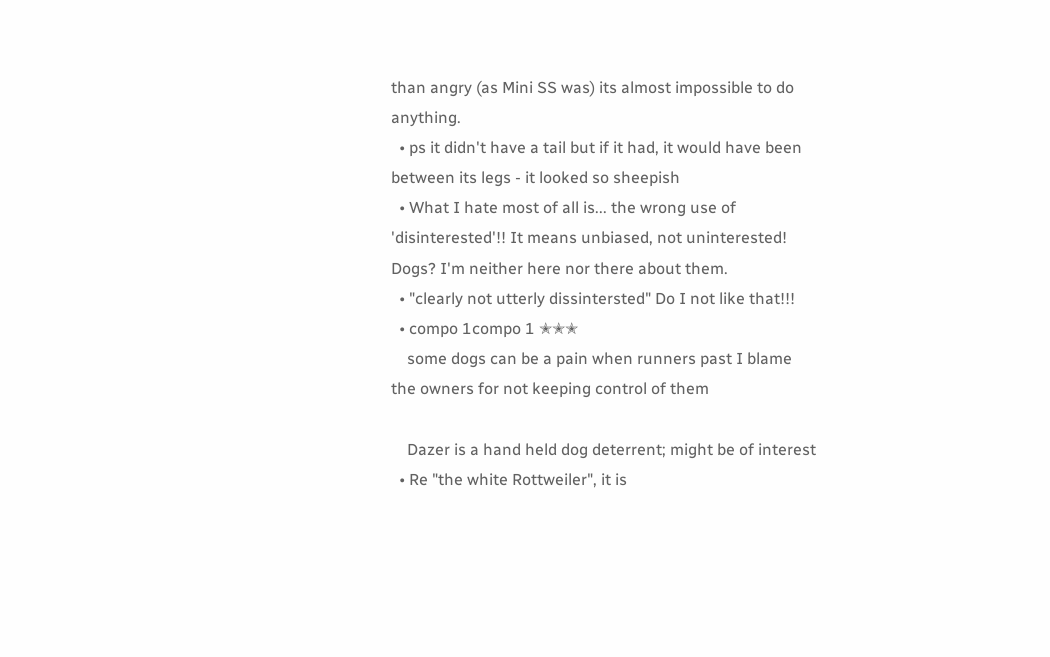than angry (as Mini SS was) its almost impossible to do anything.
  • ps it didn't have a tail but if it had, it would have been between its legs - it looked so sheepish
  • What I hate most of all is... the wrong use of 'disinterested'!! It means unbiased, not uninterested! Dogs? I'm neither here nor there about them.
  • "clearly not utterly dissintersted" Do I not like that!!!
  • compo 1compo 1 ✭✭✭
    some dogs can be a pain when runners past I blame the owners for not keeping control of them

    Dazer is a hand held dog deterrent; might be of interest
  • Re "the white Rottweiler", it is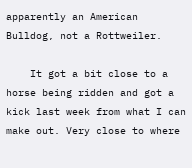apparently an American Bulldog, not a Rottweiler.

    It got a bit close to a horse being ridden and got a kick last week from what I can make out. Very close to where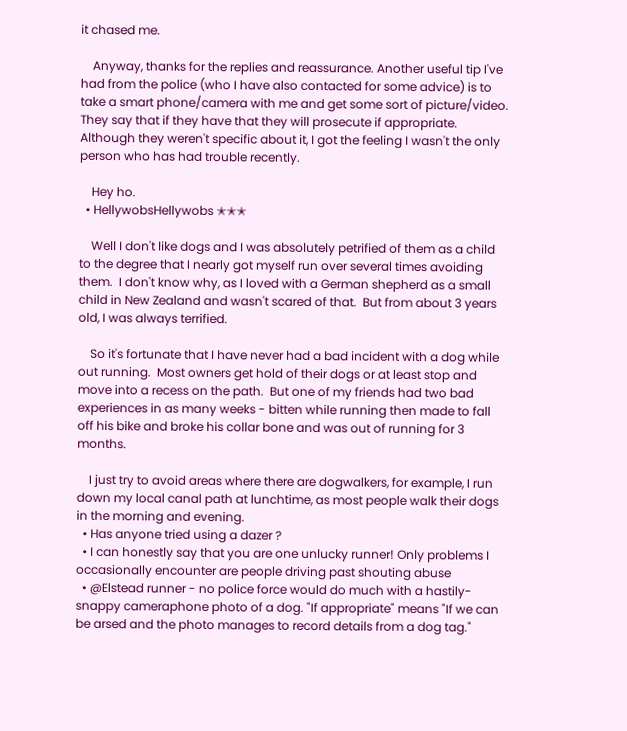it chased me.

    Anyway, thanks for the replies and reassurance. Another useful tip I've had from the police (who I have also contacted for some advice) is to take a smart phone/camera with me and get some sort of picture/video. They say that if they have that they will prosecute if appropriate. Although they weren't specific about it, I got the feeling I wasn't the only person who has had trouble recently.

    Hey ho.
  • HellywobsHellywobs ✭✭✭

    Well I don't like dogs and I was absolutely petrified of them as a child to the degree that I nearly got myself run over several times avoiding them.  I don't know why, as I loved with a German shepherd as a small child in New Zealand and wasn't scared of that.  But from about 3 years old, I was always terrified.

    So it's fortunate that I have never had a bad incident with a dog while out running.  Most owners get hold of their dogs or at least stop and move into a recess on the path.  But one of my friends had two bad experiences in as many weeks - bitten while running then made to fall off his bike and broke his collar bone and was out of running for 3 months.

    I just try to avoid areas where there are dogwalkers, for example, I run down my local canal path at lunchtime, as most people walk their dogs in the morning and evening.
  • Has anyone tried using a dazer ?
  • I can honestly say that you are one unlucky runner! Only problems I occasionally encounter are people driving past shouting abuse
  • @Elstead runner - no police force would do much with a hastily-snappy cameraphone photo of a dog. "If appropriate" means "If we can be arsed and the photo manages to record details from a dog tag."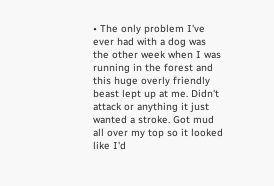• The only problem I've ever had with a dog was the other week when I was running in the forest and this huge overly friendly beast lept up at me. Didn't attack or anything it just wanted a stroke. Got mud all over my top so it looked like I'd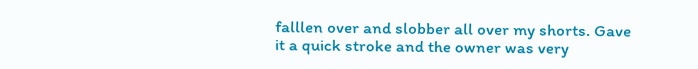falllen over and slobber all over my shorts. Gave it a quick stroke and the owner was very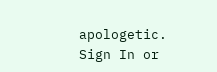apologetic.
Sign In or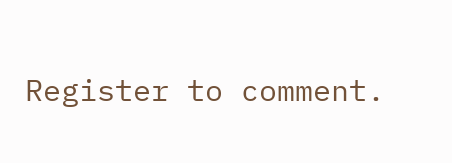Register to comment.